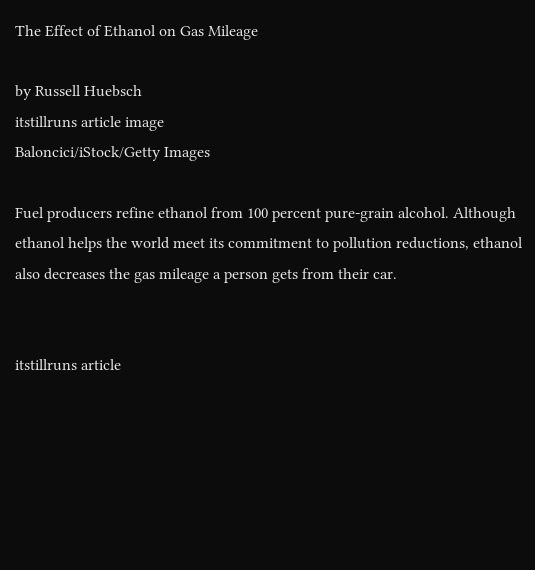The Effect of Ethanol on Gas Mileage

by Russell Huebsch
itstillruns article image
Baloncici/iStock/Getty Images

Fuel producers refine ethanol from 100 percent pure-grain alcohol. Although ethanol helps the world meet its commitment to pollution reductions, ethanol also decreases the gas mileage a person gets from their car.


itstillruns article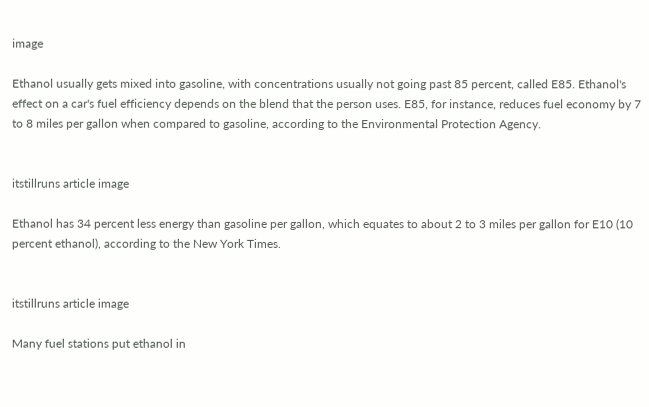image

Ethanol usually gets mixed into gasoline, with concentrations usually not going past 85 percent, called E85. Ethanol's effect on a car's fuel efficiency depends on the blend that the person uses. E85, for instance, reduces fuel economy by 7 to 8 miles per gallon when compared to gasoline, according to the Environmental Protection Agency.


itstillruns article image

Ethanol has 34 percent less energy than gasoline per gallon, which equates to about 2 to 3 miles per gallon for E10 (10 percent ethanol), according to the New York Times.


itstillruns article image

Many fuel stations put ethanol in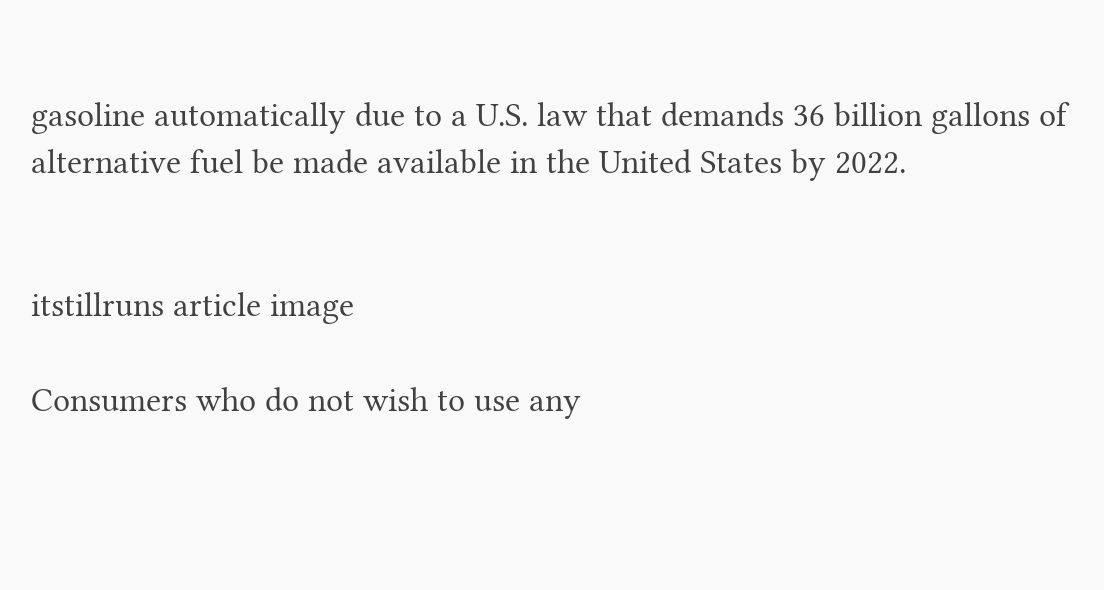gasoline automatically due to a U.S. law that demands 36 billion gallons of alternative fuel be made available in the United States by 2022.


itstillruns article image

Consumers who do not wish to use any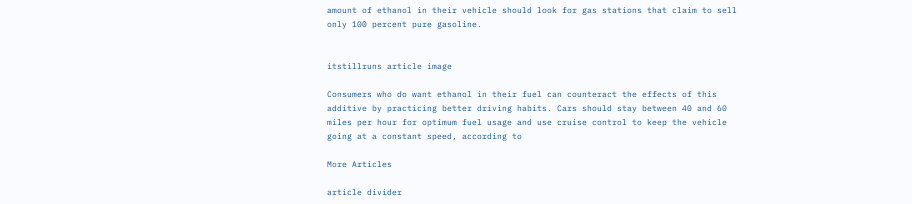amount of ethanol in their vehicle should look for gas stations that claim to sell only 100 percent pure gasoline.


itstillruns article image

Consumers who do want ethanol in their fuel can counteract the effects of this additive by practicing better driving habits. Cars should stay between 40 and 60 miles per hour for optimum fuel usage and use cruise control to keep the vehicle going at a constant speed, according to

More Articles

article divider